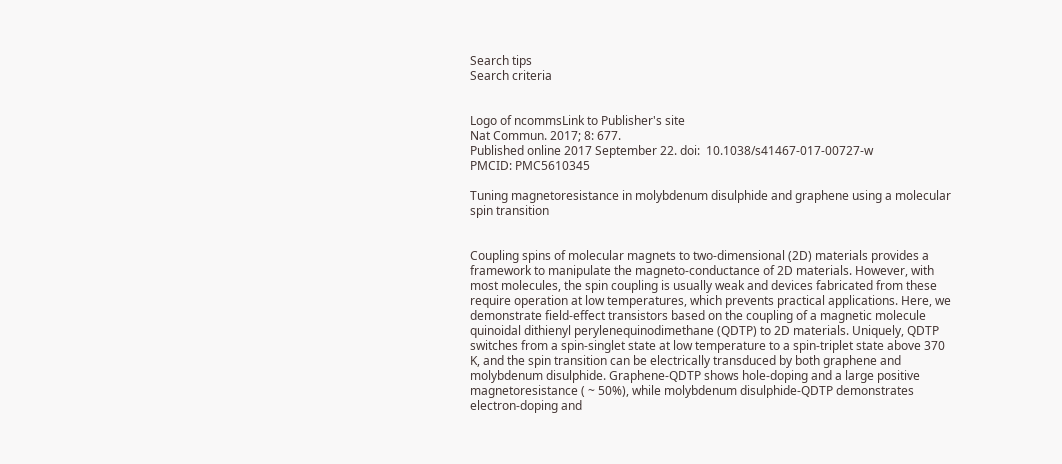Search tips
Search criteria


Logo of ncommsLink to Publisher's site
Nat Commun. 2017; 8: 677.
Published online 2017 September 22. doi:  10.1038/s41467-017-00727-w
PMCID: PMC5610345

Tuning magnetoresistance in molybdenum disulphide and graphene using a molecular spin transition


Coupling spins of molecular magnets to two-dimensional (2D) materials provides a framework to manipulate the magneto-conductance of 2D materials. However, with most molecules, the spin coupling is usually weak and devices fabricated from these require operation at low temperatures, which prevents practical applications. Here, we demonstrate field-effect transistors based on the coupling of a magnetic molecule quinoidal dithienyl perylenequinodimethane (QDTP) to 2D materials. Uniquely, QDTP switches from a spin-singlet state at low temperature to a spin-triplet state above 370 K, and the spin transition can be electrically transduced by both graphene and molybdenum disulphide. Graphene-QDTP shows hole-doping and a large positive magnetoresistance ( ~ 50%), while molybdenum disulphide-QDTP demonstrates electron-doping and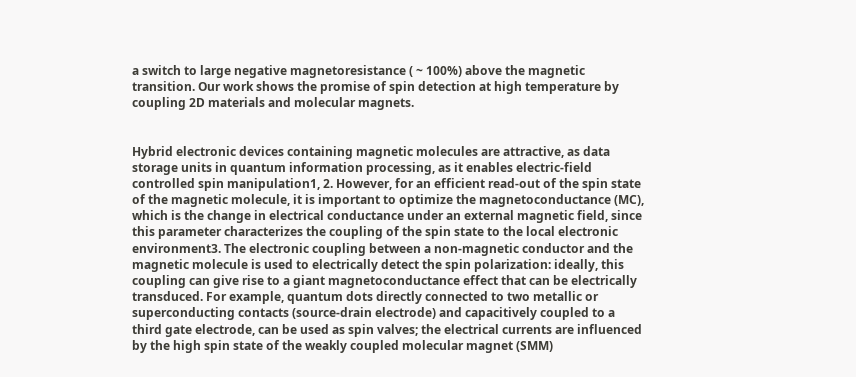a switch to large negative magnetoresistance ( ~ 100%) above the magnetic transition. Our work shows the promise of spin detection at high temperature by coupling 2D materials and molecular magnets.


Hybrid electronic devices containing magnetic molecules are attractive, as data storage units in quantum information processing, as it enables electric-field controlled spin manipulation1, 2. However, for an efficient read-out of the spin state of the magnetic molecule, it is important to optimize the magnetoconductance (MC), which is the change in electrical conductance under an external magnetic field, since this parameter characterizes the coupling of the spin state to the local electronic environment3. The electronic coupling between a non-magnetic conductor and the magnetic molecule is used to electrically detect the spin polarization: ideally, this coupling can give rise to a giant magnetoconductance effect that can be electrically transduced. For example, quantum dots directly connected to two metallic or superconducting contacts (source-drain electrode) and capacitively coupled to a third gate electrode, can be used as spin valves; the electrical currents are influenced by the high spin state of the weakly coupled molecular magnet (SMM)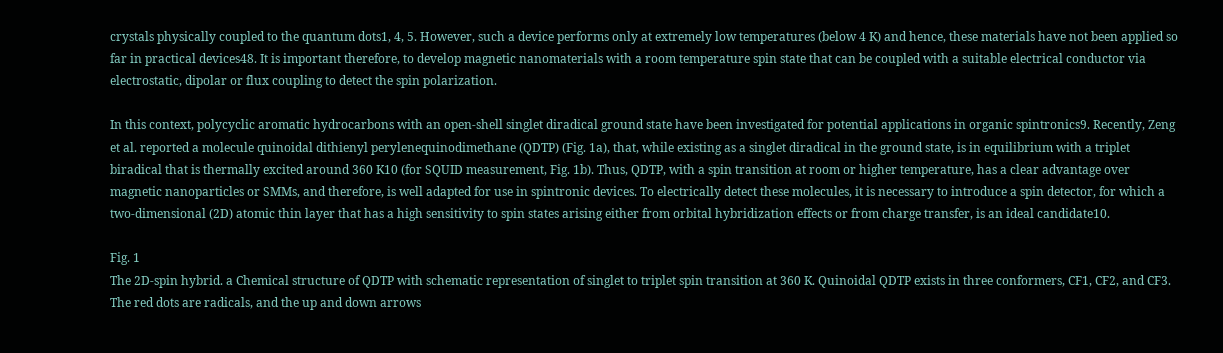crystals physically coupled to the quantum dots1, 4, 5. However, such a device performs only at extremely low temperatures (below 4 K) and hence, these materials have not been applied so far in practical devices48. It is important therefore, to develop magnetic nanomaterials with a room temperature spin state that can be coupled with a suitable electrical conductor via electrostatic, dipolar or flux coupling to detect the spin polarization.

In this context, polycyclic aromatic hydrocarbons with an open-shell singlet diradical ground state have been investigated for potential applications in organic spintronics9. Recently, Zeng et al. reported a molecule quinoidal dithienyl perylenequinodimethane (QDTP) (Fig. 1a), that, while existing as a singlet diradical in the ground state, is in equilibrium with a triplet biradical that is thermally excited around 360 K10 (for SQUID measurement, Fig. 1b). Thus, QDTP, with a spin transition at room or higher temperature, has a clear advantage over magnetic nanoparticles or SMMs, and therefore, is well adapted for use in spintronic devices. To electrically detect these molecules, it is necessary to introduce a spin detector, for which a two-dimensional (2D) atomic thin layer that has a high sensitivity to spin states arising either from orbital hybridization effects or from charge transfer, is an ideal candidate10.

Fig. 1
The 2D-spin hybrid. a Chemical structure of QDTP with schematic representation of singlet to triplet spin transition at 360 K. Quinoidal QDTP exists in three conformers, CF1, CF2, and CF3. The red dots are radicals, and the up and down arrows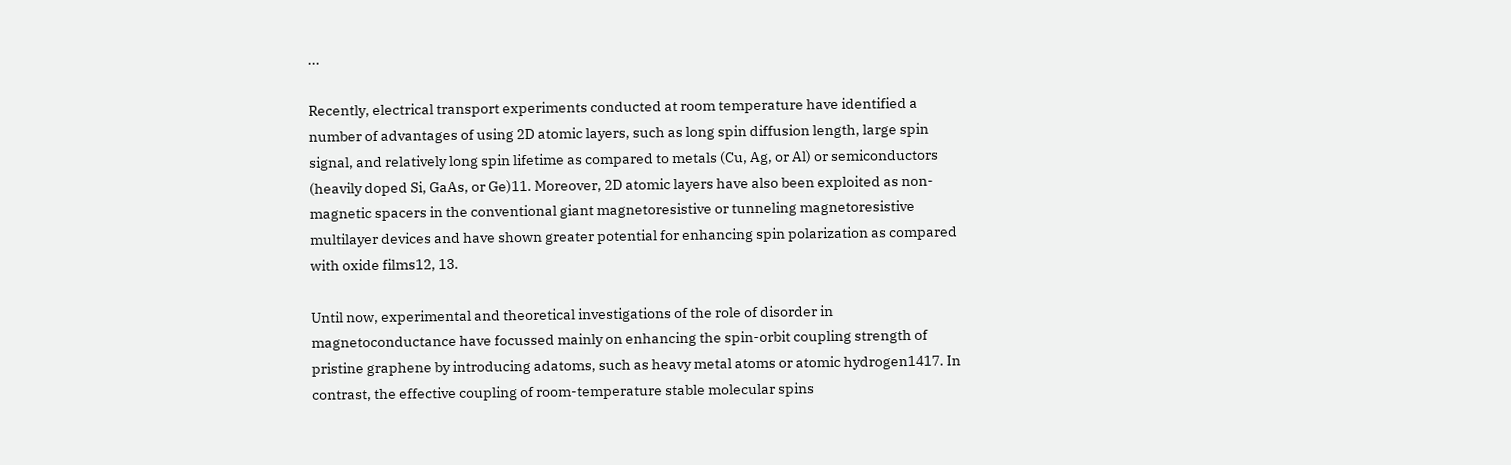...

Recently, electrical transport experiments conducted at room temperature have identified a number of advantages of using 2D atomic layers, such as long spin diffusion length, large spin signal, and relatively long spin lifetime as compared to metals (Cu, Ag, or Al) or semiconductors (heavily doped Si, GaAs, or Ge)11. Moreover, 2D atomic layers have also been exploited as non-magnetic spacers in the conventional giant magnetoresistive or tunneling magnetoresistive multilayer devices and have shown greater potential for enhancing spin polarization as compared with oxide films12, 13.

Until now, experimental and theoretical investigations of the role of disorder in magnetoconductance have focussed mainly on enhancing the spin-orbit coupling strength of pristine graphene by introducing adatoms, such as heavy metal atoms or atomic hydrogen1417. In contrast, the effective coupling of room-temperature stable molecular spins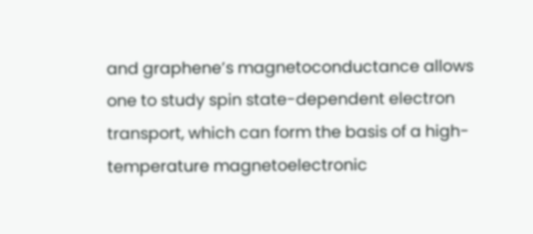and graphene’s magnetoconductance allows one to study spin state-dependent electron transport, which can form the basis of a high-temperature magnetoelectronic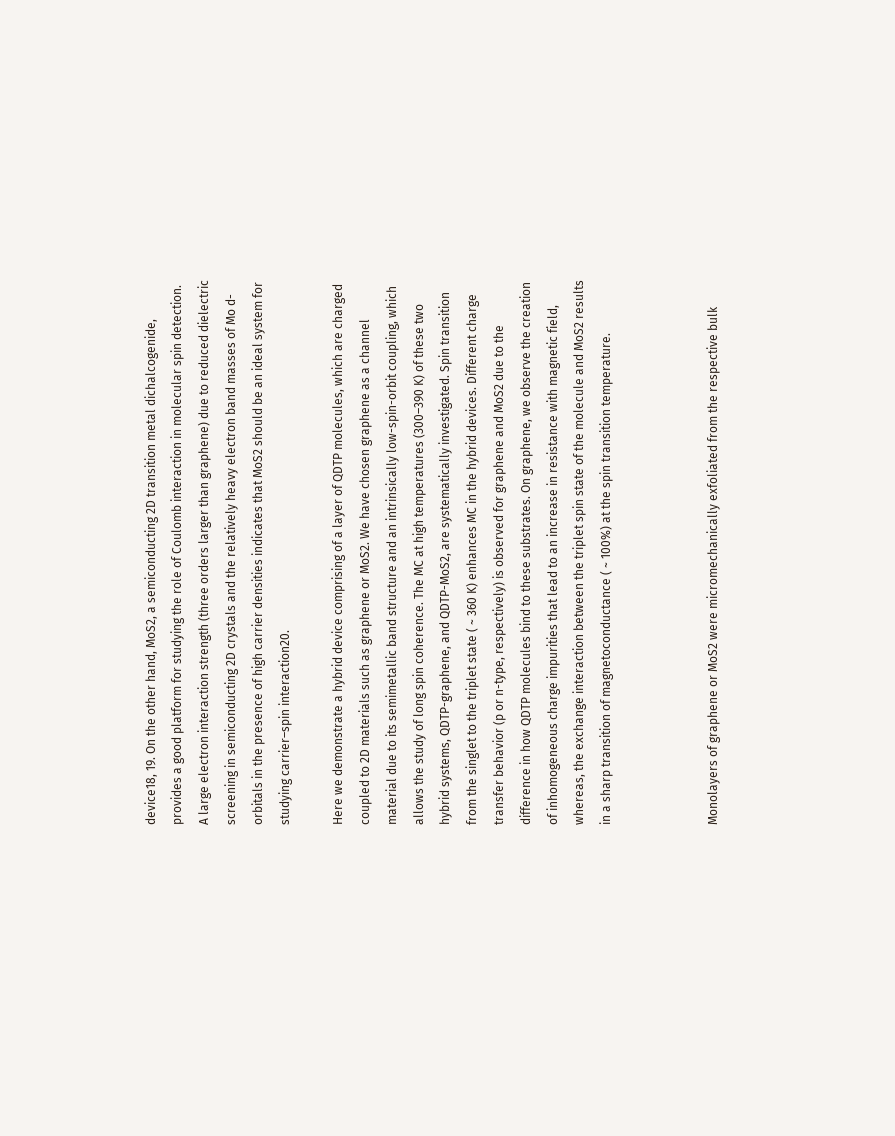device18, 19. On the other hand, MoS2, a semiconducting 2D transition metal dichalcogenide, provides a good platform for studying the role of Coulomb interaction in molecular spin detection. A large electron interaction strength (three orders larger than graphene) due to reduced dielectric screening in semiconducting 2D crystals and the relatively heavy electron band masses of Mo d-orbitals in the presence of high carrier densities indicates that MoS2 should be an ideal system for studying carrier–spin interaction20.

Here we demonstrate a hybrid device comprising of a layer of QDTP molecules, which are charged coupled to 2D materials such as graphene or MoS2. We have chosen graphene as a channel material due to its semimetallic band structure and an intrinsically low-spin-orbit coupling, which allows the study of long spin coherence. The MC at high temperatures (300–390 K) of these two hybrid systems, QDTP-graphene, and QDTP-MoS2, are systematically investigated. Spin transition from the singlet to the triplet state ( ~ 360 K) enhances MC in the hybrid devices. Different charge transfer behavior (p or n-type, respectively) is observed for graphene and MoS2 due to the difference in how QDTP molecules bind to these substrates. On graphene, we observe the creation of inhomogeneous charge impurities that lead to an increase in resistance with magnetic field, whereas, the exchange interaction between the triplet spin state of the molecule and MoS2 results in a sharp transition of magnetoconductance ( ~ 100%) at the spin transition temperature.



Monolayers of graphene or MoS2 were micromechanically exfoliated from the respective bulk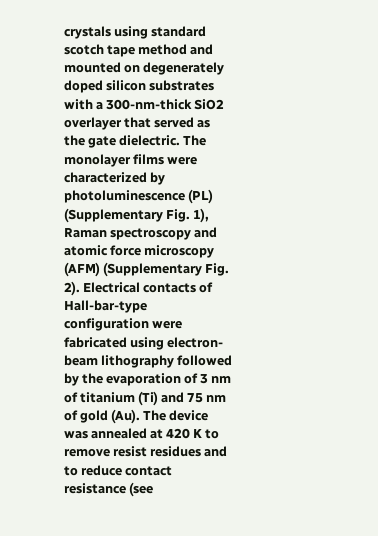crystals using standard scotch tape method and mounted on degenerately doped silicon substrates with a 300-nm-thick SiO2 overlayer that served as the gate dielectric. The monolayer films were characterized by photoluminescence (PL) (Supplementary Fig. 1), Raman spectroscopy and atomic force microscopy (AFM) (Supplementary Fig. 2). Electrical contacts of Hall-bar-type configuration were fabricated using electron-beam lithography followed by the evaporation of 3 nm of titanium (Ti) and 75 nm of gold (Au). The device was annealed at 420 K to remove resist residues and to reduce contact resistance (see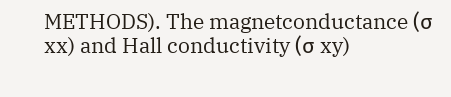METHODS). The magnetconductance (σ xx) and Hall conductivity (σ xy)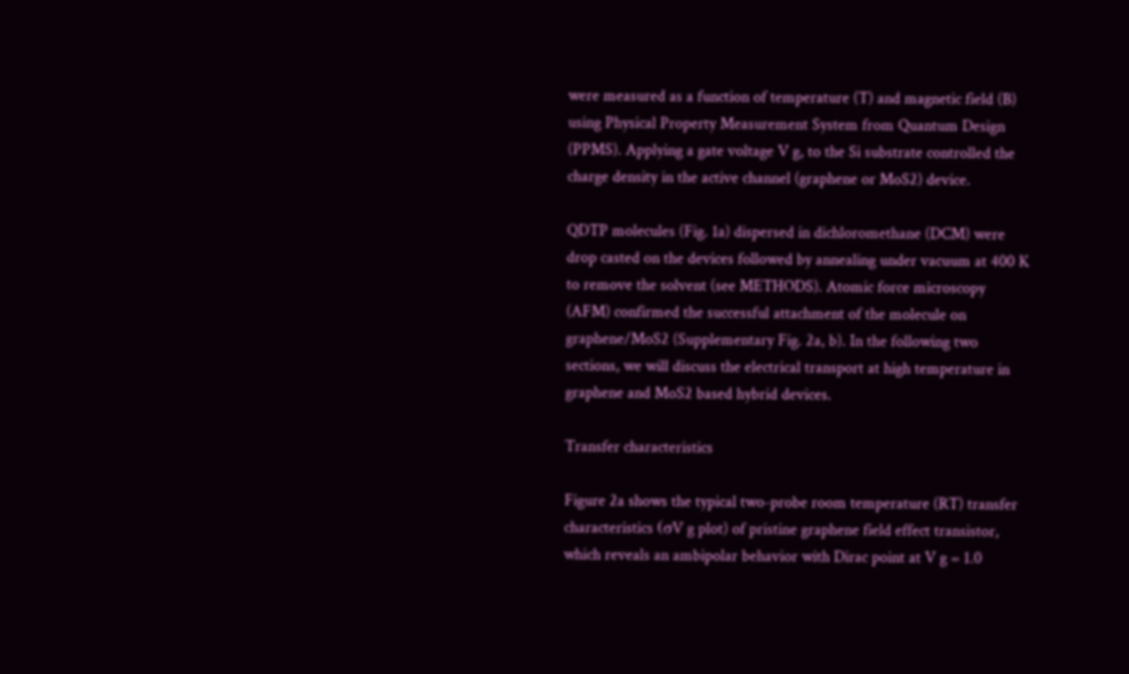were measured as a function of temperature (T) and magnetic field (B) using Physical Property Measurement System from Quantum Design (PPMS). Applying a gate voltage V g, to the Si substrate controlled the charge density in the active channel (graphene or MoS2) device.

QDTP molecules (Fig. 1a) dispersed in dichloromethane (DCM) were drop casted on the devices followed by annealing under vacuum at 400 K to remove the solvent (see METHODS). Atomic force microscopy (AFM) confirmed the successful attachment of the molecule on graphene/MoS2 (Supplementary Fig. 2a, b). In the following two sections, we will discuss the electrical transport at high temperature in graphene and MoS2 based hybrid devices.

Transfer characteristics

Figure 2a shows the typical two-probe room temperature (RT) transfer characteristics (σV g plot) of pristine graphene field effect transistor, which reveals an ambipolar behavior with Dirac point at V g = 1.0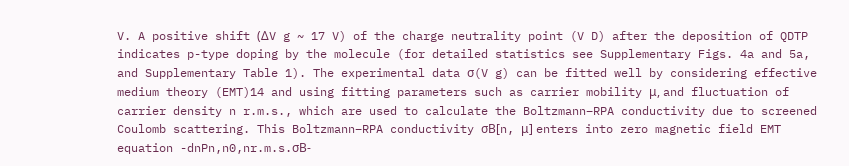V. A positive shift (ΔV g ~ 17 V) of the charge neutrality point (V D) after the deposition of QDTP indicates p-type doping by the molecule (for detailed statistics see Supplementary Figs. 4a and 5a, and Supplementary Table 1). The experimental data σ(V g) can be fitted well by considering effective medium theory (EMT)14 and using fitting parameters such as carrier mobility μ, and fluctuation of carrier density n r.m.s., which are used to calculate the Boltzmann–RPA conductivity due to screened Coulomb scattering. This Boltzmann–RPA conductivity σB[n, μ] enters into zero magnetic field EMT equation -dnPn,n0,nr.m.s.σB-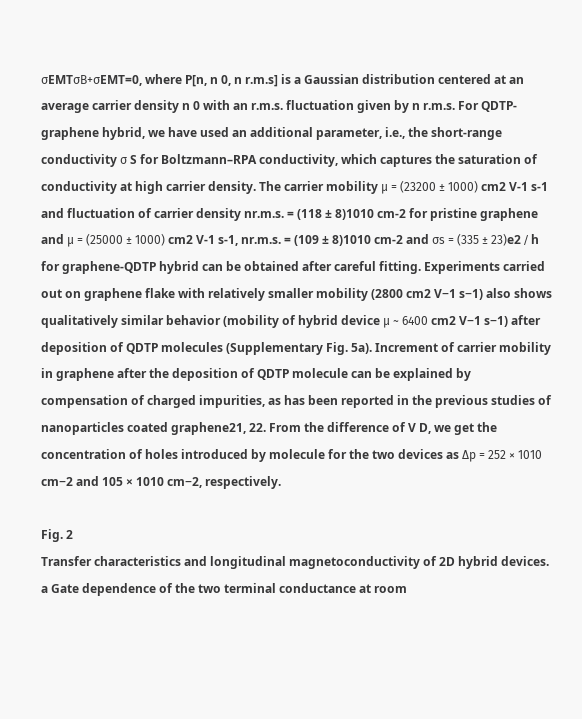σEMTσB+σEMT=0, where P[n, n 0, n r.m.s] is a Gaussian distribution centered at an average carrier density n 0 with an r.m.s. fluctuation given by n r.m.s. For QDTP-graphene hybrid, we have used an additional parameter, i.e., the short-range conductivity σ S for Boltzmann–RPA conductivity, which captures the saturation of conductivity at high carrier density. The carrier mobility μ = (23200 ± 1000) cm2 V-1 s-1 and fluctuation of carrier density nr.m.s. = (118 ± 8)1010 cm-2 for pristine graphene and μ = (25000 ± 1000) cm2 V-1 s-1, nr.m.s. = (109 ± 8)1010 cm-2 and σs = (335 ± 23)e2 ∕ h for graphene-QDTP hybrid can be obtained after careful fitting. Experiments carried out on graphene flake with relatively smaller mobility (2800 cm2 V−1 s−1) also shows qualitatively similar behavior (mobility of hybrid device μ ~ 6400 cm2 V−1 s−1) after deposition of QDTP molecules (Supplementary Fig. 5a). Increment of carrier mobility in graphene after the deposition of QDTP molecule can be explained by compensation of charged impurities, as has been reported in the previous studies of nanoparticles coated graphene21, 22. From the difference of V D, we get the concentration of holes introduced by molecule for the two devices as Δp = 252 × 1010 cm−2 and 105 × 1010 cm−2, respectively.

Fig. 2
Transfer characteristics and longitudinal magnetoconductivity of 2D hybrid devices. a Gate dependence of the two terminal conductance at room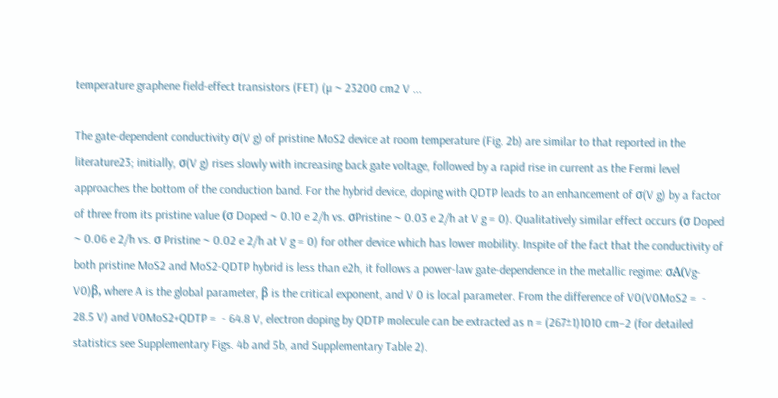temperature graphene field-effect transistors (FET) (µ ~ 23200 cm2 V ...

The gate-dependent conductivity σ(V g) of pristine MoS2 device at room temperature (Fig. 2b) are similar to that reported in the literature23; initially, σ(V g) rises slowly with increasing back gate voltage, followed by a rapid rise in current as the Fermi level approaches the bottom of the conduction band. For the hybrid device, doping with QDTP leads to an enhancement of σ(V g) by a factor of three from its pristine value (σ Doped ~ 0.10 e 2/h vs. σPristine ~ 0.03 e 2/h at V g = 0). Qualitatively similar effect occurs (σ Doped ~ 0.06 e 2/h vs. σ Pristine ~ 0.02 e 2/h at V g = 0) for other device which has lower mobility. Inspite of the fact that the conductivity of both pristine MoS2 and MoS2-QDTP hybrid is less than e2h, it follows a power-law gate-dependence in the metallic regime: σA(Vg-V0)β, where A is the global parameter, β is the critical exponent, and V 0 is local parameter. From the difference of V0(V0MoS2 =  - 28.5 V) and V0MoS2+QDTP =  - 64.8 V, electron doping by QDTP molecule can be extracted as n = (267±1)1010 cm−2 (for detailed statistics see Supplementary Figs. 4b and 5b, and Supplementary Table 2).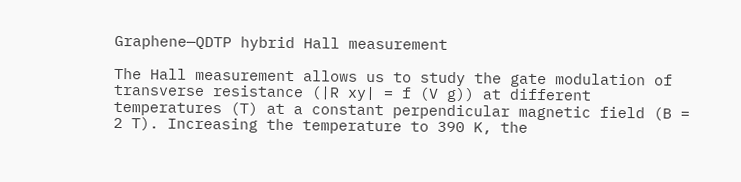Graphene—QDTP hybrid Hall measurement

The Hall measurement allows us to study the gate modulation of transverse resistance (|R xy| = f (V g)) at different temperatures (T) at a constant perpendicular magnetic field (B = 2 T). Increasing the temperature to 390 K, the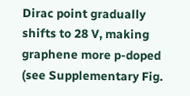Dirac point gradually shifts to 28 V, making graphene more p-doped (see Supplementary Fig.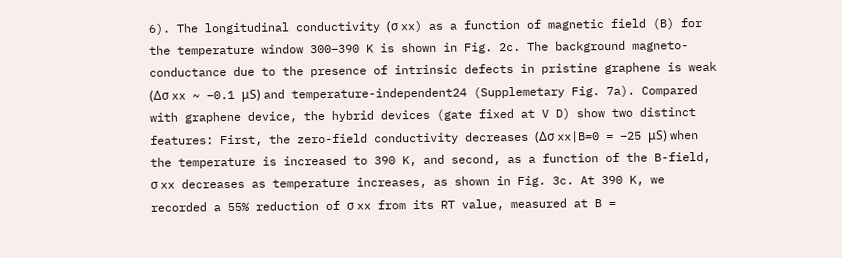6). The longitudinal conductivity (σ xx) as a function of magnetic field (B) for the temperature window 300–390 K is shown in Fig. 2c. The background magneto-conductance due to the presence of intrinsic defects in pristine graphene is weak (Δσ xx ~ −0.1 μS) and temperature-independent24 (Supplemetary Fig. 7a). Compared with graphene device, the hybrid devices (gate fixed at V D) show two distinct features: First, the zero-field conductivity decreases (Δσ xx|B=0 = −25 μS) when the temperature is increased to 390 K, and second, as a function of the B-field, σ xx decreases as temperature increases, as shown in Fig. 3c. At 390 K, we recorded a 55% reduction of σ xx from its RT value, measured at B =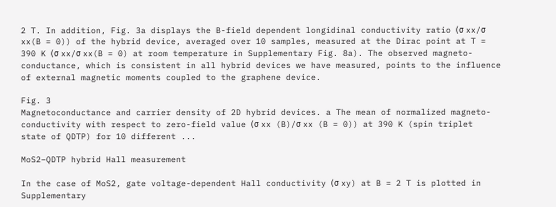2 T. In addition, Fig. 3a displays the B-field dependent longidinal conductivity ratio (σ xx/σ xx(B = 0)) of the hybrid device, averaged over 10 samples, measured at the Dirac point at T = 390 K (σ xx/σ xx(B = 0) at room temperature in Supplementary Fig. 8a). The observed magneto-conductance, which is consistent in all hybrid devices we have measured, points to the influence of external magnetic moments coupled to the graphene device.

Fig. 3
Magnetoconductance and carrier density of 2D hybrid devices. a The mean of normalized magneto-conductivity with respect to zero-field value (σ xx (B)/σ xx (B = 0)) at 390 K (spin triplet state of QDTP) for 10 different ...

MoS2–QDTP hybrid Hall measurement

In the case of MoS2, gate voltage-dependent Hall conductivity (σ xy) at B = 2 T is plotted in Supplementary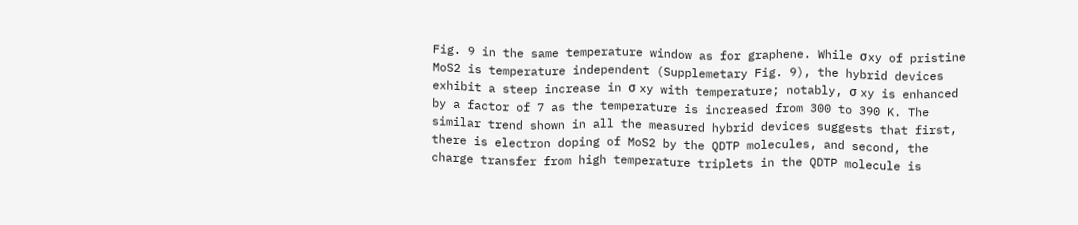Fig. 9 in the same temperature window as for graphene. While σxy of pristine MoS2 is temperature independent (Supplemetary Fig. 9), the hybrid devices exhibit a steep increase in σ xy with temperature; notably, σ xy is enhanced by a factor of 7 as the temperature is increased from 300 to 390 K. The similar trend shown in all the measured hybrid devices suggests that first, there is electron doping of MoS2 by the QDTP molecules, and second, the charge transfer from high temperature triplets in the QDTP molecule is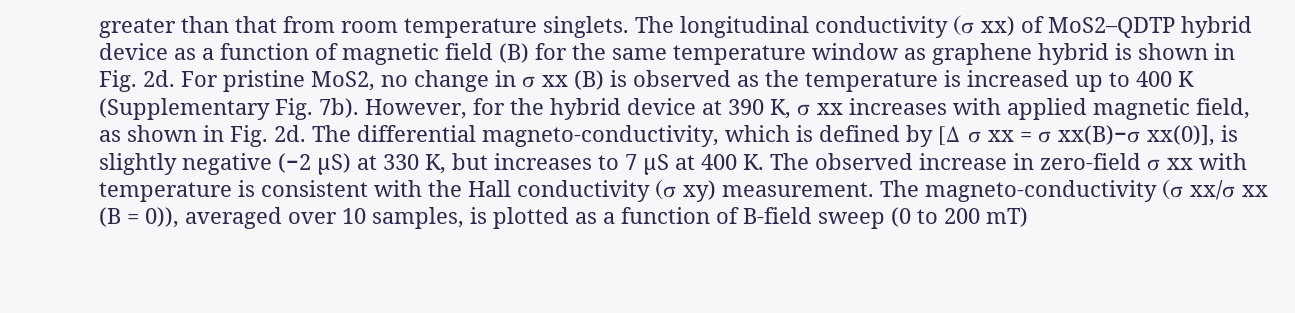greater than that from room temperature singlets. The longitudinal conductivity (σ xx) of MoS2–QDTP hybrid device as a function of magnetic field (B) for the same temperature window as graphene hybrid is shown in Fig. 2d. For pristine MoS2, no change in σ xx (B) is observed as the temperature is increased up to 400 K (Supplementary Fig. 7b). However, for the hybrid device at 390 K, σ xx increases with applied magnetic field, as shown in Fig. 2d. The differential magneto-conductivity, which is defined by [Δ σ xx = σ xx(B)−σ xx(0)], is slightly negative (−2 µS) at 330 K, but increases to 7 µS at 400 K. The observed increase in zero-field σ xx with temperature is consistent with the Hall conductivity (σ xy) measurement. The magneto-conductivity (σ xx/σ xx (B = 0)), averaged over 10 samples, is plotted as a function of B-field sweep (0 to 200 mT)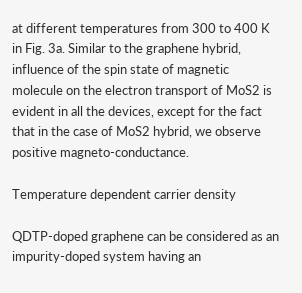at different temperatures from 300 to 400 K in Fig. 3a. Similar to the graphene hybrid, influence of the spin state of magnetic molecule on the electron transport of MoS2 is evident in all the devices, except for the fact that in the case of MoS2 hybrid, we observe positive magneto-conductance.

Temperature dependent carrier density

QDTP-doped graphene can be considered as an impurity-doped system having an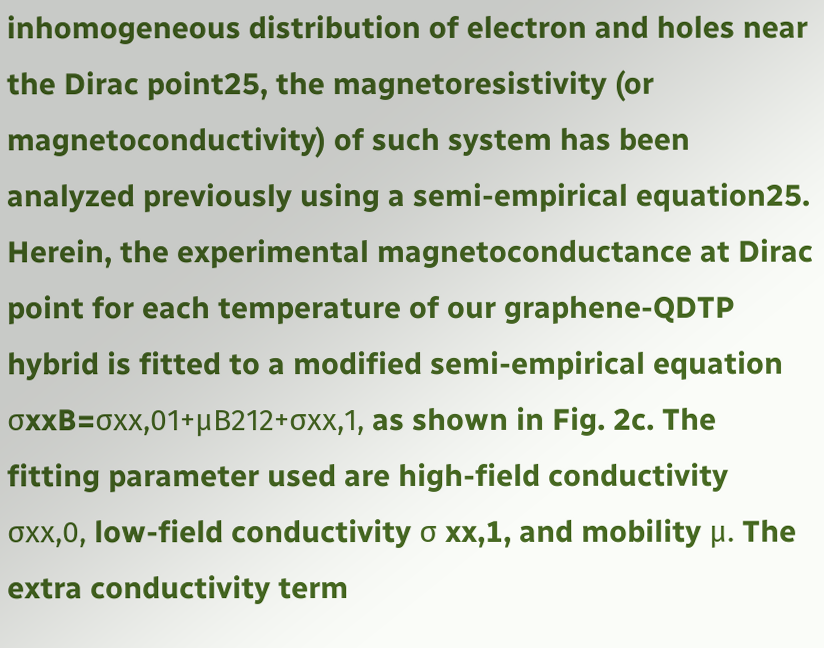inhomogeneous distribution of electron and holes near the Dirac point25, the magnetoresistivity (or magnetoconductivity) of such system has been analyzed previously using a semi-empirical equation25. Herein, the experimental magnetoconductance at Dirac point for each temperature of our graphene-QDTP hybrid is fitted to a modified semi-empirical equation σxxB=σxx,01+μB212+σxx,1, as shown in Fig. 2c. The fitting parameter used are high-field conductivity σxx,0, low-field conductivity σ xx,1, and mobility μ. The extra conductivity term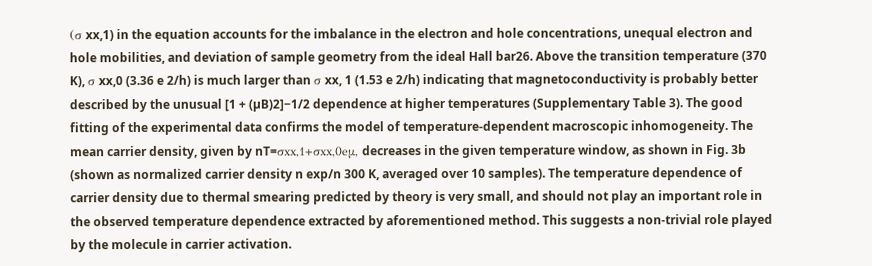(σ xx,1) in the equation accounts for the imbalance in the electron and hole concentrations, unequal electron and hole mobilities, and deviation of sample geometry from the ideal Hall bar26. Above the transition temperature (370 K), σ xx,0 (3.36 e 2/h) is much larger than σ xx, 1 (1.53 e 2/h) indicating that magnetoconductivity is probably better described by the unusual [1 + (µB)2]−1/2 dependence at higher temperatures (Supplementary Table 3). The good fitting of the experimental data confirms the model of temperature-dependent macroscopic inhomogeneity. The mean carrier density, given by nT=σxx,1+σxx,0eμ, decreases in the given temperature window, as shown in Fig. 3b (shown as normalized carrier density n exp/n 300 K, averaged over 10 samples). The temperature dependence of carrier density due to thermal smearing predicted by theory is very small, and should not play an important role in the observed temperature dependence extracted by aforementioned method. This suggests a non-trivial role played by the molecule in carrier activation.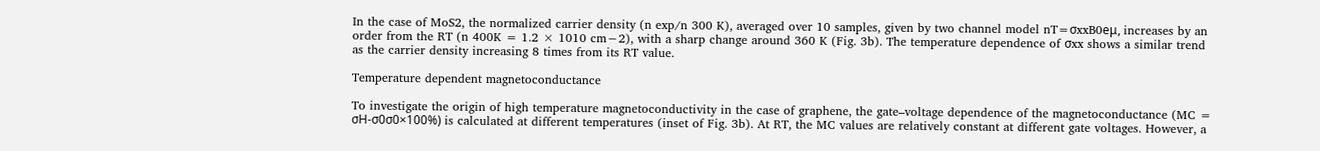In the case of MoS2, the normalized carrier density (n exp/n 300 K), averaged over 10 samples, given by two channel model nT=σxxB0eμ, increases by an order from the RT (n 400K = 1.2 × 1010 cm−2), with a sharp change around 360 K (Fig. 3b). The temperature dependence of σxx shows a similar trend as the carrier density increasing 8 times from its RT value.

Temperature dependent magnetoconductance

To investigate the origin of high temperature magnetoconductivity in the case of graphene, the gate–voltage dependence of the magnetoconductance (MC = σH-σ0σ0×100%) is calculated at different temperatures (inset of Fig. 3b). At RT, the MC values are relatively constant at different gate voltages. However, a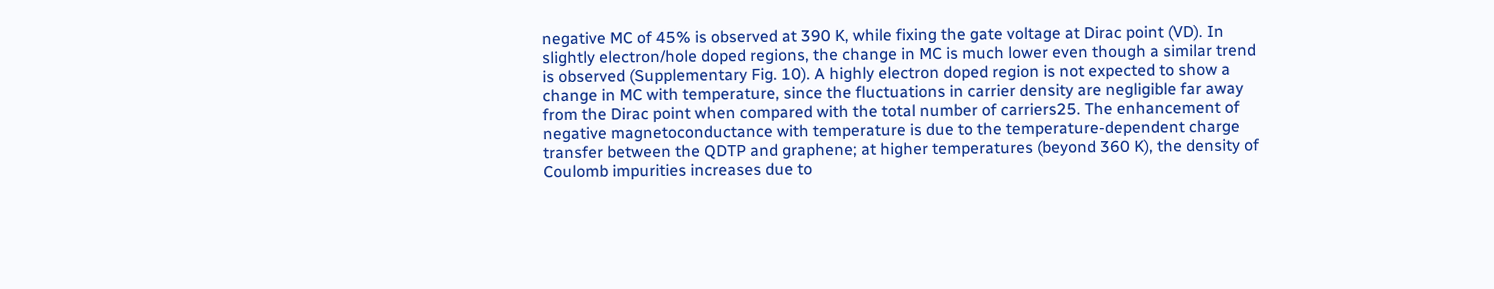negative MC of 45% is observed at 390 K, while fixing the gate voltage at Dirac point (VD). In slightly electron/hole doped regions, the change in MC is much lower even though a similar trend is observed (Supplementary Fig. 10). A highly electron doped region is not expected to show a change in MC with temperature, since the fluctuations in carrier density are negligible far away from the Dirac point when compared with the total number of carriers25. The enhancement of negative magnetoconductance with temperature is due to the temperature-dependent charge transfer between the QDTP and graphene; at higher temperatures (beyond 360 K), the density of Coulomb impurities increases due to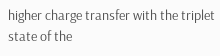higher charge transfer with the triplet state of the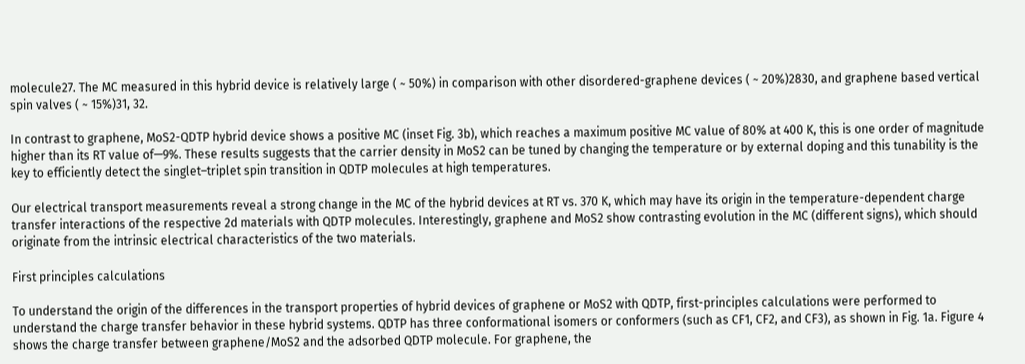molecule27. The MC measured in this hybrid device is relatively large ( ~ 50%) in comparison with other disordered-graphene devices ( ~ 20%)2830, and graphene based vertical spin valves ( ~ 15%)31, 32.

In contrast to graphene, MoS2-QDTP hybrid device shows a positive MC (inset Fig. 3b), which reaches a maximum positive MC value of 80% at 400 K, this is one order of magnitude higher than its RT value of—9%. These results suggests that the carrier density in MoS2 can be tuned by changing the temperature or by external doping and this tunability is the key to efficiently detect the singlet–triplet spin transition in QDTP molecules at high temperatures.

Our electrical transport measurements reveal a strong change in the MC of the hybrid devices at RT vs. 370 K, which may have its origin in the temperature-dependent charge transfer interactions of the respective 2d materials with QDTP molecules. Interestingly, graphene and MoS2 show contrasting evolution in the MC (different signs), which should originate from the intrinsic electrical characteristics of the two materials.

First principles calculations

To understand the origin of the differences in the transport properties of hybrid devices of graphene or MoS2 with QDTP, first-principles calculations were performed to understand the charge transfer behavior in these hybrid systems. QDTP has three conformational isomers or conformers (such as CF1, CF2, and CF3), as shown in Fig. 1a. Figure 4 shows the charge transfer between graphene/MoS2 and the adsorbed QDTP molecule. For graphene, the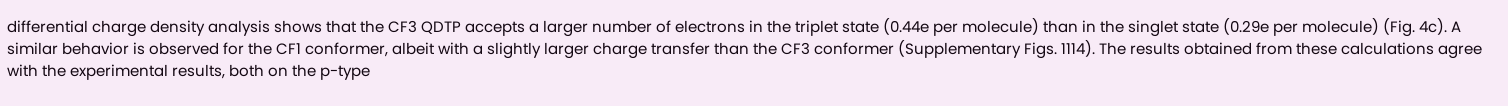differential charge density analysis shows that the CF3 QDTP accepts a larger number of electrons in the triplet state (0.44e per molecule) than in the singlet state (0.29e per molecule) (Fig. 4c). A similar behavior is observed for the CF1 conformer, albeit with a slightly larger charge transfer than the CF3 conformer (Supplementary Figs. 1114). The results obtained from these calculations agree with the experimental results, both on the p-type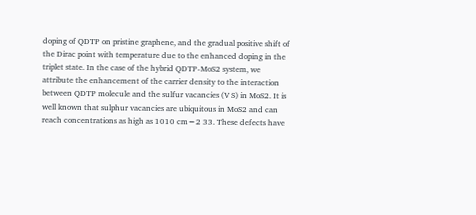doping of QDTP on pristine graphene, and the gradual positive shift of the Dirac point with temperature due to the enhanced doping in the triplet state. In the case of the hybrid QDTP-MoS2 system, we attribute the enhancement of the carrier density to the interaction between QDTP molecule and the sulfur vacancies (V S) in MoS2. It is well known that sulphur vacancies are ubiquitous in MoS2 and can reach concentrations as high as 1010 cm−2 33. These defects have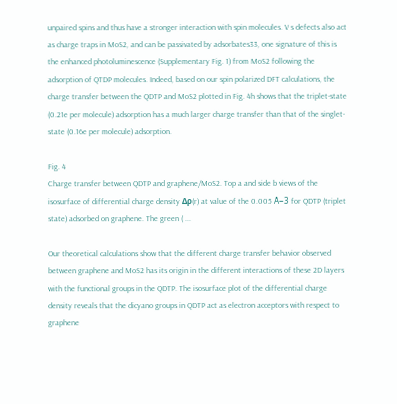unpaired spins and thus have a stronger interaction with spin molecules. V s defects also act as charge traps in MoS2, and can be passivated by adsorbates33, one signature of this is the enhanced photoluminescence (Supplementary Fig. 1) from MoS2 following the adsorption of QTDP molecules. Indeed, based on our spin polarized DFT calculations, the charge transfer between the QDTP and MoS2 plotted in Fig. 4h shows that the triplet-state (0.21e per molecule) adsorption has a much larger charge transfer than that of the singlet-state (0.16e per molecule) adsorption.

Fig. 4
Charge transfer between QDTP and graphene/MoS2. Top a and side b views of the isosurface of differential charge density Δρ(r) at value of the 0.005 Å−3 for QDTP (triplet state) adsorbed on graphene. The green ( ...

Our theoretical calculations show that the different charge transfer behavior observed between graphene and MoS2 has its origin in the different interactions of these 2D layers with the functional groups in the QDTP. The isosurface plot of the differential charge density reveals that the dicyano groups in QDTP act as electron acceptors with respect to graphene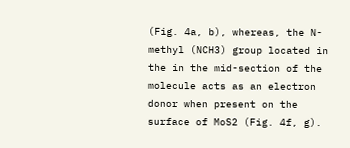(Fig. 4a, b), whereas, the N-methyl (NCH3) group located in the in the mid-section of the molecule acts as an electron donor when present on the surface of MoS2 (Fig. 4f, g).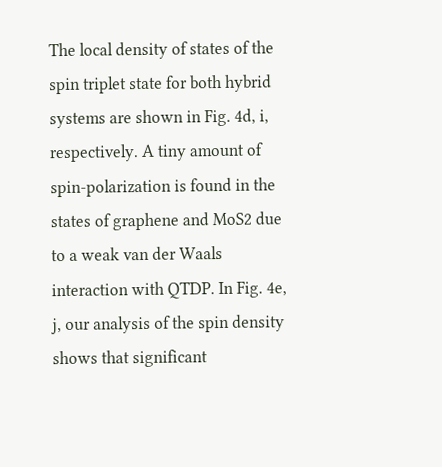The local density of states of the spin triplet state for both hybrid systems are shown in Fig. 4d, i, respectively. A tiny amount of spin-polarization is found in the states of graphene and MoS2 due to a weak van der Waals interaction with QTDP. In Fig. 4e, j, our analysis of the spin density shows that significant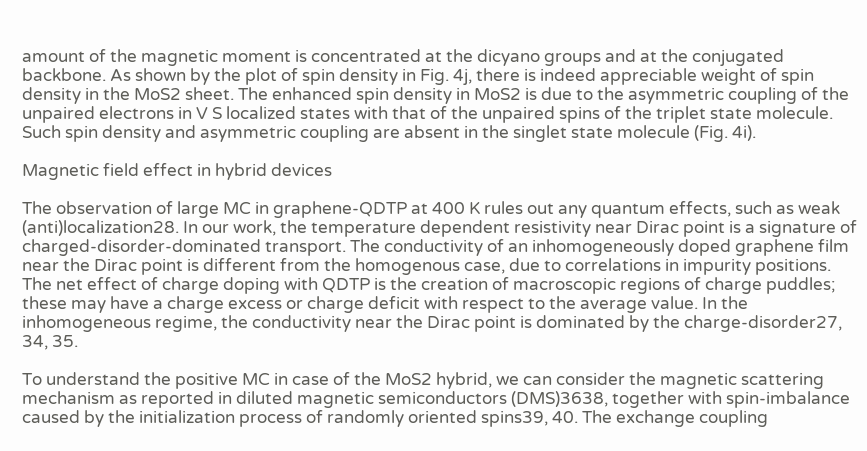amount of the magnetic moment is concentrated at the dicyano groups and at the conjugated backbone. As shown by the plot of spin density in Fig. 4j, there is indeed appreciable weight of spin density in the MoS2 sheet. The enhanced spin density in MoS2 is due to the asymmetric coupling of the unpaired electrons in V S localized states with that of the unpaired spins of the triplet state molecule. Such spin density and asymmetric coupling are absent in the singlet state molecule (Fig. 4i).

Magnetic field effect in hybrid devices

The observation of large MC in graphene-QDTP at 400 K rules out any quantum effects, such as weak (anti)localization28. In our work, the temperature dependent resistivity near Dirac point is a signature of charged-disorder-dominated transport. The conductivity of an inhomogeneously doped graphene film near the Dirac point is different from the homogenous case, due to correlations in impurity positions. The net effect of charge doping with QDTP is the creation of macroscopic regions of charge puddles; these may have a charge excess or charge deficit with respect to the average value. In the inhomogeneous regime, the conductivity near the Dirac point is dominated by the charge-disorder27, 34, 35.

To understand the positive MC in case of the MoS2 hybrid, we can consider the magnetic scattering mechanism as reported in diluted magnetic semiconductors (DMS)3638, together with spin-imbalance caused by the initialization process of randomly oriented spins39, 40. The exchange coupling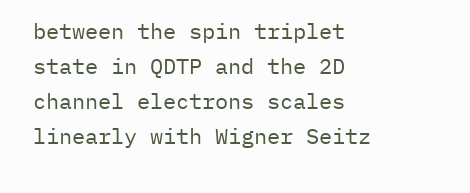between the spin triplet state in QDTP and the 2D channel electrons scales linearly with Wigner Seitz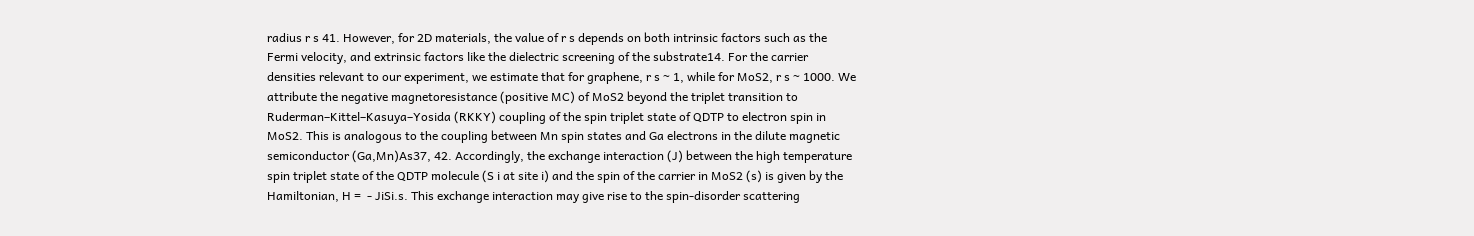radius r s 41. However, for 2D materials, the value of r s depends on both intrinsic factors such as the Fermi velocity, and extrinsic factors like the dielectric screening of the substrate14. For the carrier densities relevant to our experiment, we estimate that for graphene, r s ~ 1, while for MoS2, r s ~ 1000. We attribute the negative magnetoresistance (positive MC) of MoS2 beyond the triplet transition to Ruderman–Kittel–Kasuya–Yosida (RKKY) coupling of the spin triplet state of QDTP to electron spin in MoS2. This is analogous to the coupling between Mn spin states and Ga electrons in the dilute magnetic semiconductor (Ga,Mn)As37, 42. Accordingly, the exchange interaction (J) between the high temperature spin triplet state of the QDTP molecule (S i at site i) and the spin of the carrier in MoS2 (s) is given by the Hamiltonian, H =  - JiSi.s. This exchange interaction may give rise to the spin-disorder scattering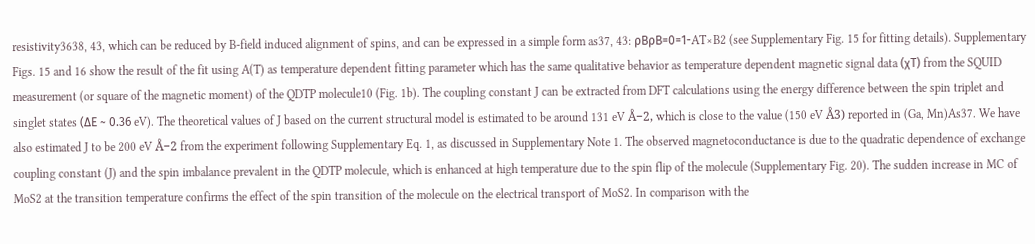resistivity3638, 43, which can be reduced by B-field induced alignment of spins, and can be expressed in a simple form as37, 43: ρBρB=0=1-AT×B2 (see Supplementary Fig. 15 for fitting details). Supplementary Figs. 15 and 16 show the result of the fit using A(T) as temperature dependent fitting parameter which has the same qualitative behavior as temperature dependent magnetic signal data (χT) from the SQUID measurement (or square of the magnetic moment) of the QDTP molecule10 (Fig. 1b). The coupling constant J can be extracted from DFT calculations using the energy difference between the spin triplet and singlet states (ΔE ~ 0.36 eV). The theoretical values of J based on the current structural model is estimated to be around 131 eV Å−2, which is close to the value (150 eV Å3) reported in (Ga, Mn)As37. We have also estimated J to be 200 eV Å−2 from the experiment following Supplementary Eq. 1, as discussed in Supplementary Note 1. The observed magnetoconductance is due to the quadratic dependence of exchange coupling constant (J) and the spin imbalance prevalent in the QDTP molecule, which is enhanced at high temperature due to the spin flip of the molecule (Supplementary Fig. 20). The sudden increase in MC of MoS2 at the transition temperature confirms the effect of the spin transition of the molecule on the electrical transport of MoS2. In comparison with the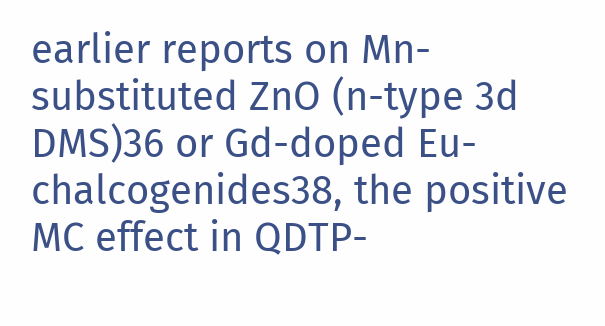earlier reports on Mn-substituted ZnO (n-type 3d DMS)36 or Gd-doped Eu-chalcogenides38, the positive MC effect in QDTP-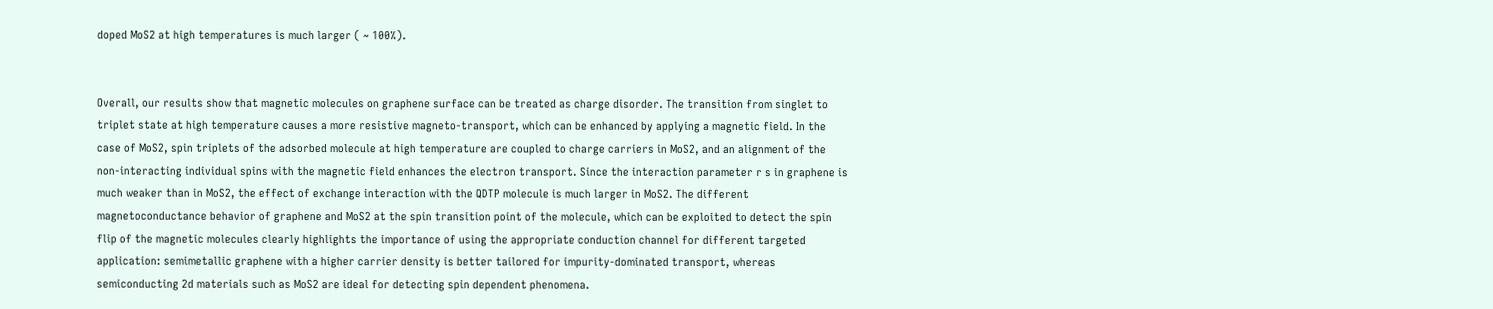doped MoS2 at high temperatures is much larger ( ~ 100%).


Overall, our results show that magnetic molecules on graphene surface can be treated as charge disorder. The transition from singlet to triplet state at high temperature causes a more resistive magneto-transport, which can be enhanced by applying a magnetic field. In the case of MoS2, spin triplets of the adsorbed molecule at high temperature are coupled to charge carriers in MoS2, and an alignment of the non-interacting individual spins with the magnetic field enhances the electron transport. Since the interaction parameter r s in graphene is much weaker than in MoS2, the effect of exchange interaction with the QDTP molecule is much larger in MoS2. The different magnetoconductance behavior of graphene and MoS2 at the spin transition point of the molecule, which can be exploited to detect the spin flip of the magnetic molecules clearly highlights the importance of using the appropriate conduction channel for different targeted application: semimetallic graphene with a higher carrier density is better tailored for impurity-dominated transport, whereas semiconducting 2d materials such as MoS2 are ideal for detecting spin dependent phenomena.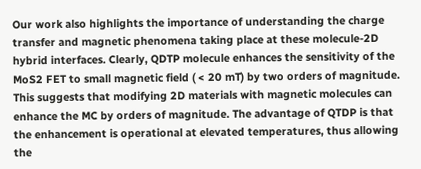Our work also highlights the importance of understanding the charge transfer and magnetic phenomena taking place at these molecule-2D hybrid interfaces. Clearly, QDTP molecule enhances the sensitivity of the MoS2 FET to small magnetic field ( < 20 mT) by two orders of magnitude. This suggests that modifying 2D materials with magnetic molecules can enhance the MC by orders of magnitude. The advantage of QTDP is that the enhancement is operational at elevated temperatures, thus allowing the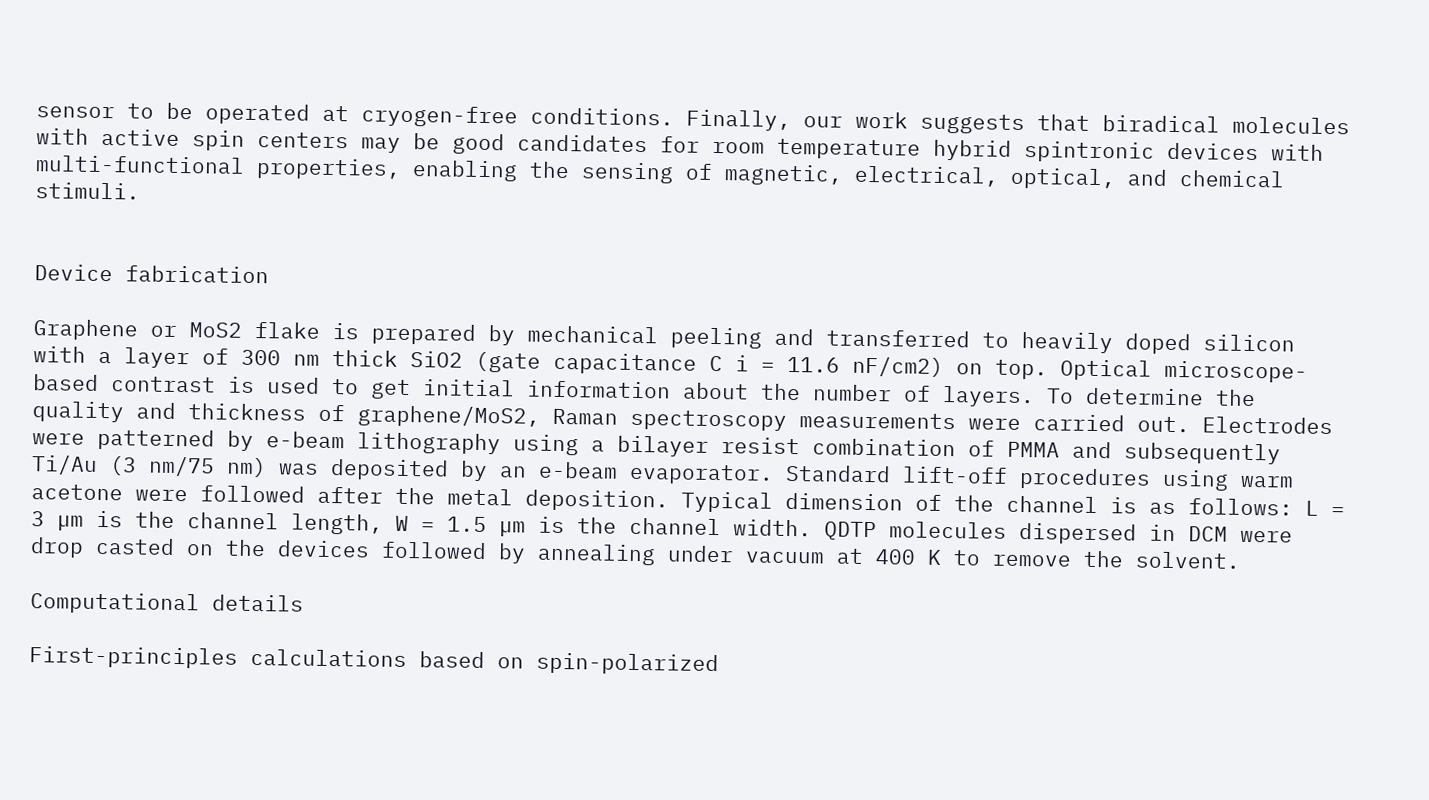sensor to be operated at cryogen-free conditions. Finally, our work suggests that biradical molecules with active spin centers may be good candidates for room temperature hybrid spintronic devices with multi-functional properties, enabling the sensing of magnetic, electrical, optical, and chemical stimuli.


Device fabrication

Graphene or MoS2 flake is prepared by mechanical peeling and transferred to heavily doped silicon with a layer of 300 nm thick SiO2 (gate capacitance C i = 11.6 nF/cm2) on top. Optical microscope-based contrast is used to get initial information about the number of layers. To determine the quality and thickness of graphene/MoS2, Raman spectroscopy measurements were carried out. Electrodes were patterned by e-beam lithography using a bilayer resist combination of PMMA and subsequently Ti/Au (3 nm/75 nm) was deposited by an e-beam evaporator. Standard lift-off procedures using warm acetone were followed after the metal deposition. Typical dimension of the channel is as follows: L = 3 µm is the channel length, W = 1.5 µm is the channel width. QDTP molecules dispersed in DCM were drop casted on the devices followed by annealing under vacuum at 400 K to remove the solvent.

Computational details

First-principles calculations based on spin-polarized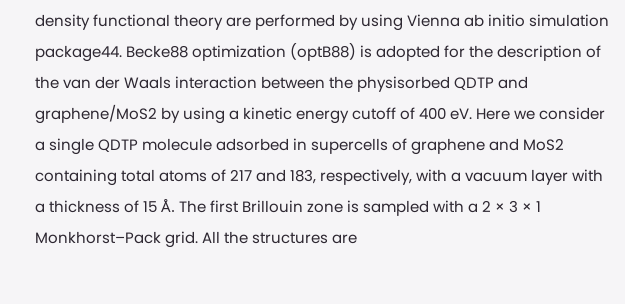density functional theory are performed by using Vienna ab initio simulation package44. Becke88 optimization (optB88) is adopted for the description of the van der Waals interaction between the physisorbed QDTP and graphene/MoS2 by using a kinetic energy cutoff of 400 eV. Here we consider a single QDTP molecule adsorbed in supercells of graphene and MoS2 containing total atoms of 217 and 183, respectively, with a vacuum layer with a thickness of 15 Å. The first Brillouin zone is sampled with a 2 × 3 × 1 Monkhorst–Pack grid. All the structures are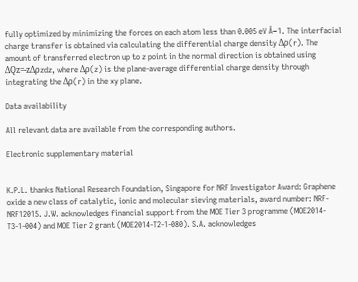fully optimized by minimizing the forces on each atom less than 0.005 eV Å−1. The interfacial charge transfer is obtained via calculating the differential charge density Δρ(r). The amount of transferred electron up to z point in the normal direction is obtained using ΔQz=-zΔρzdz, where Δρ(z) is the plane-average differential charge density through integrating the Δρ(r) in the xy plane.

Data availability

All relevant data are available from the corresponding authors.

Electronic supplementary material


K.P.L. thanks National Research Foundation, Singapore for NRF Investigator Award: Graphene oxide a new class of catalytic, ionic and molecular sieving materials, award number: NRF-NRF12015. J.W. acknowledges financial support from the MOE Tier 3 programme (MOE2014-T3-1-004) and MOE Tier 2 grant (MOE2014-T2-1-080). S.A. acknowledges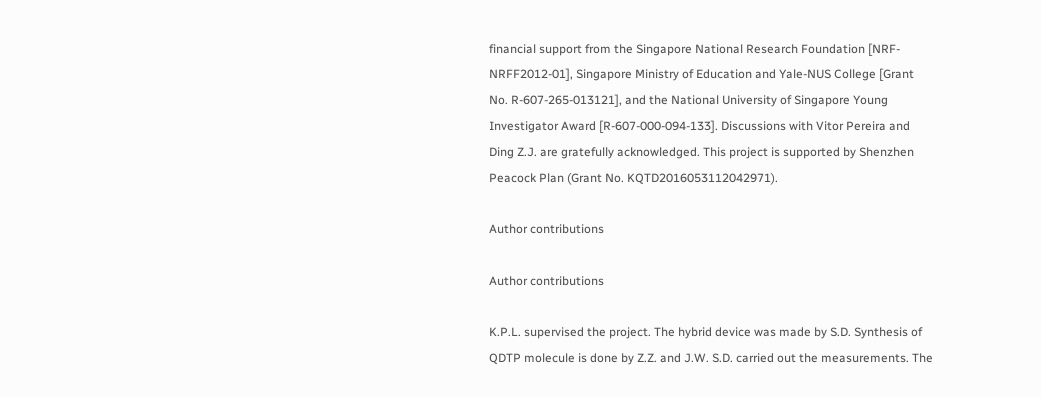financial support from the Singapore National Research Foundation [NRF-NRFF2012-01], Singapore Ministry of Education and Yale-NUS College [Grant No. R-607-265-013121], and the National University of Singapore Young Investigator Award [R-607-000-094-133]. Discussions with Vitor Pereira and Ding Z.J. are gratefully acknowledged. This project is supported by Shenzhen Peacock Plan (Grant No. KQTD2016053112042971).

Author contributions

Author contributions

K.P.L. supervised the project. The hybrid device was made by S.D. Synthesis of QDTP molecule is done by Z.Z. and J.W. S.D. carried out the measurements. The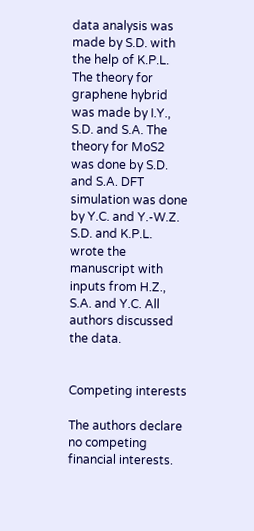data analysis was made by S.D. with the help of K.P.L. The theory for graphene hybrid was made by I.Y., S.D. and S.A. The theory for MoS2 was done by S.D. and S.A. DFT simulation was done by Y.C. and Y.-W.Z. S.D. and K.P.L. wrote the manuscript with inputs from H.Z., S.A. and Y.C. All authors discussed the data.


Competing interests

The authors declare no competing financial interests.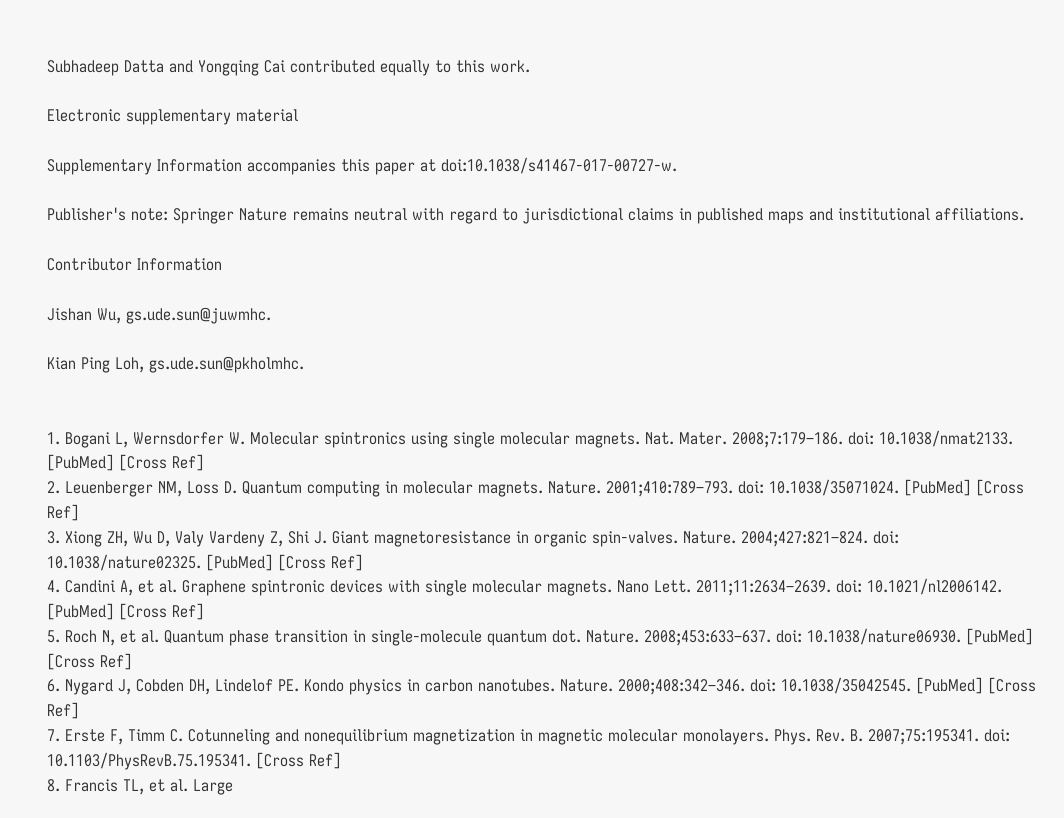Subhadeep Datta and Yongqing Cai contributed equally to this work.

Electronic supplementary material

Supplementary Information accompanies this paper at doi:10.1038/s41467-017-00727-w.

Publisher's note: Springer Nature remains neutral with regard to jurisdictional claims in published maps and institutional affiliations.

Contributor Information

Jishan Wu, gs.ude.sun@juwmhc.

Kian Ping Loh, gs.ude.sun@pkholmhc.


1. Bogani L, Wernsdorfer W. Molecular spintronics using single molecular magnets. Nat. Mater. 2008;7:179–186. doi: 10.1038/nmat2133. [PubMed] [Cross Ref]
2. Leuenberger NM, Loss D. Quantum computing in molecular magnets. Nature. 2001;410:789–793. doi: 10.1038/35071024. [PubMed] [Cross Ref]
3. Xiong ZH, Wu D, Valy Vardeny Z, Shi J. Giant magnetoresistance in organic spin-valves. Nature. 2004;427:821–824. doi: 10.1038/nature02325. [PubMed] [Cross Ref]
4. Candini A, et al. Graphene spintronic devices with single molecular magnets. Nano Lett. 2011;11:2634–2639. doi: 10.1021/nl2006142. [PubMed] [Cross Ref]
5. Roch N, et al. Quantum phase transition in single-molecule quantum dot. Nature. 2008;453:633–637. doi: 10.1038/nature06930. [PubMed] [Cross Ref]
6. Nygard J, Cobden DH, Lindelof PE. Kondo physics in carbon nanotubes. Nature. 2000;408:342–346. doi: 10.1038/35042545. [PubMed] [Cross Ref]
7. Erste F, Timm C. Cotunneling and nonequilibrium magnetization in magnetic molecular monolayers. Phys. Rev. B. 2007;75:195341. doi: 10.1103/PhysRevB.75.195341. [Cross Ref]
8. Francis TL, et al. Large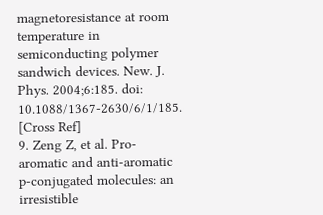magnetoresistance at room temperature in semiconducting polymer sandwich devices. New. J. Phys. 2004;6:185. doi: 10.1088/1367-2630/6/1/185. [Cross Ref]
9. Zeng Z, et al. Pro-aromatic and anti-aromatic p-conjugated molecules: an irresistible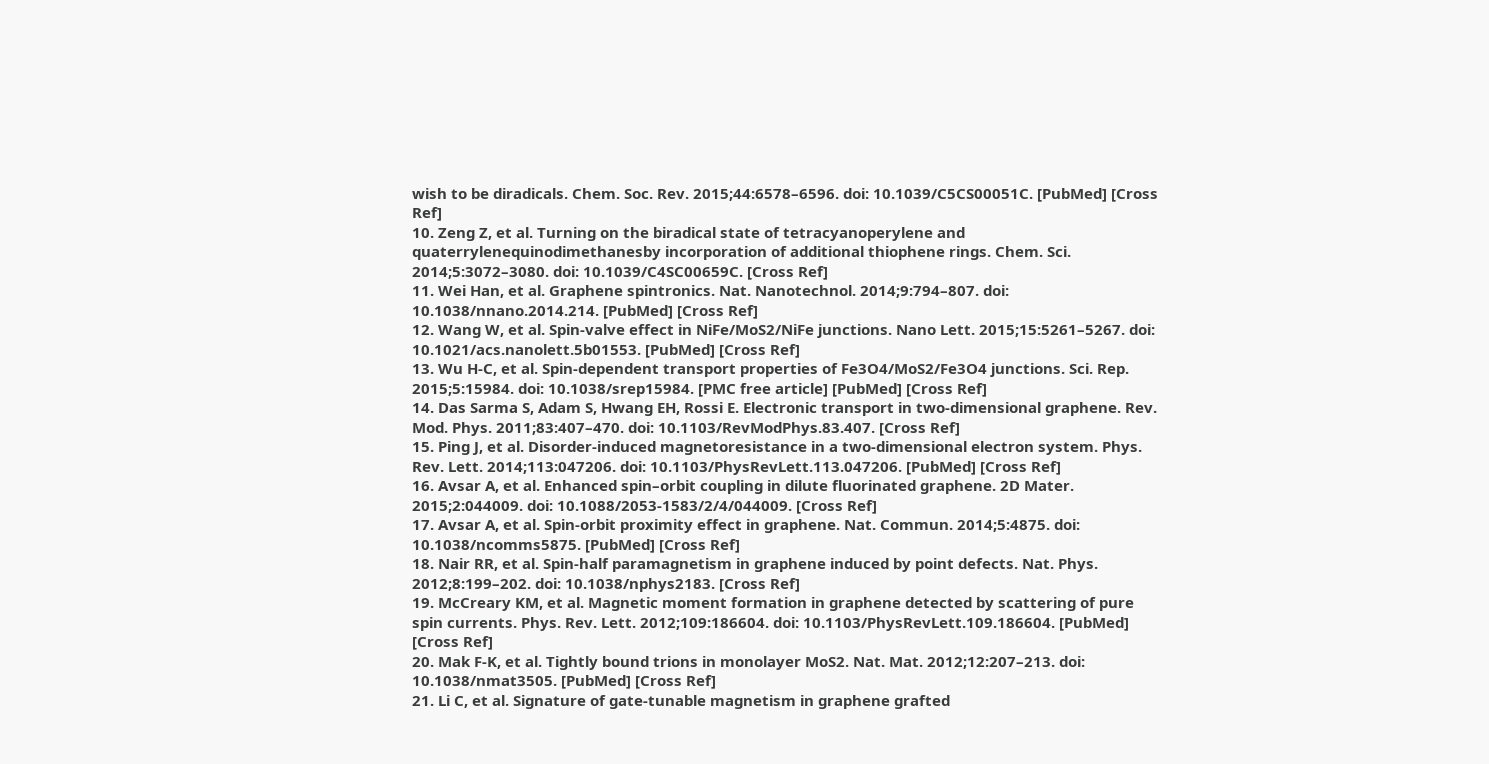wish to be diradicals. Chem. Soc. Rev. 2015;44:6578–6596. doi: 10.1039/C5CS00051C. [PubMed] [Cross Ref]
10. Zeng Z, et al. Turning on the biradical state of tetracyanoperylene and quaterrylenequinodimethanesby incorporation of additional thiophene rings. Chem. Sci. 2014;5:3072–3080. doi: 10.1039/C4SC00659C. [Cross Ref]
11. Wei Han, et al. Graphene spintronics. Nat. Nanotechnol. 2014;9:794–807. doi: 10.1038/nnano.2014.214. [PubMed] [Cross Ref]
12. Wang W, et al. Spin-valve effect in NiFe/MoS2/NiFe junctions. Nano Lett. 2015;15:5261–5267. doi: 10.1021/acs.nanolett.5b01553. [PubMed] [Cross Ref]
13. Wu H-C, et al. Spin-dependent transport properties of Fe3O4/MoS2/Fe3O4 junctions. Sci. Rep. 2015;5:15984. doi: 10.1038/srep15984. [PMC free article] [PubMed] [Cross Ref]
14. Das Sarma S, Adam S, Hwang EH, Rossi E. Electronic transport in two-dimensional graphene. Rev. Mod. Phys. 2011;83:407–470. doi: 10.1103/RevModPhys.83.407. [Cross Ref]
15. Ping J, et al. Disorder-induced magnetoresistance in a two-dimensional electron system. Phys. Rev. Lett. 2014;113:047206. doi: 10.1103/PhysRevLett.113.047206. [PubMed] [Cross Ref]
16. Avsar A, et al. Enhanced spin–orbit coupling in dilute fluorinated graphene. 2D Mater. 2015;2:044009. doi: 10.1088/2053-1583/2/4/044009. [Cross Ref]
17. Avsar A, et al. Spin-orbit proximity effect in graphene. Nat. Commun. 2014;5:4875. doi: 10.1038/ncomms5875. [PubMed] [Cross Ref]
18. Nair RR, et al. Spin-half paramagnetism in graphene induced by point defects. Nat. Phys. 2012;8:199–202. doi: 10.1038/nphys2183. [Cross Ref]
19. McCreary KM, et al. Magnetic moment formation in graphene detected by scattering of pure spin currents. Phys. Rev. Lett. 2012;109:186604. doi: 10.1103/PhysRevLett.109.186604. [PubMed] [Cross Ref]
20. Mak F-K, et al. Tightly bound trions in monolayer MoS2. Nat. Mat. 2012;12:207–213. doi: 10.1038/nmat3505. [PubMed] [Cross Ref]
21. Li C, et al. Signature of gate-tunable magnetism in graphene grafted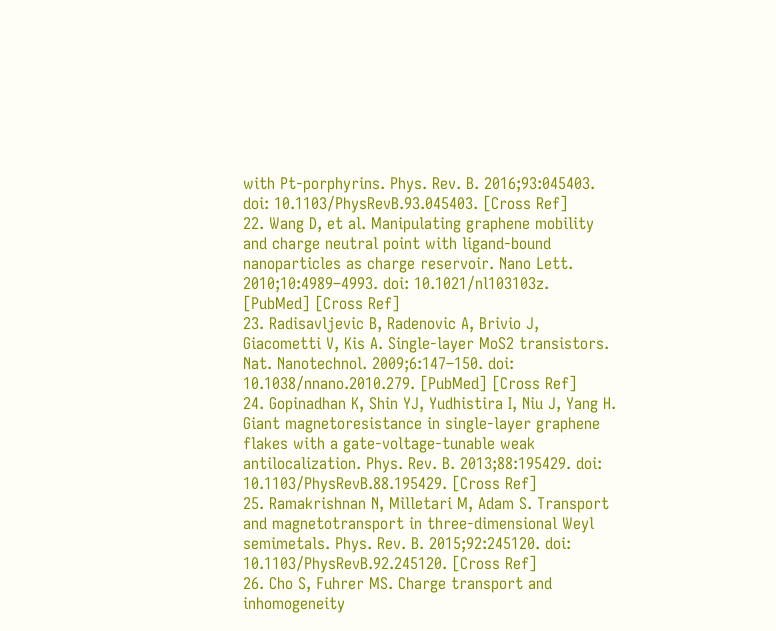with Pt-porphyrins. Phys. Rev. B. 2016;93:045403. doi: 10.1103/PhysRevB.93.045403. [Cross Ref]
22. Wang D, et al. Manipulating graphene mobility and charge neutral point with ligand-bound nanoparticles as charge reservoir. Nano Lett. 2010;10:4989–4993. doi: 10.1021/nl103103z. [PubMed] [Cross Ref]
23. Radisavljevic B, Radenovic A, Brivio J, Giacometti V, Kis A. Single-layer MoS2 transistors. Nat. Nanotechnol. 2009;6:147–150. doi: 10.1038/nnano.2010.279. [PubMed] [Cross Ref]
24. Gopinadhan K, Shin YJ, Yudhistira I, Niu J, Yang H. Giant magnetoresistance in single-layer graphene flakes with a gate-voltage-tunable weak antilocalization. Phys. Rev. B. 2013;88:195429. doi: 10.1103/PhysRevB.88.195429. [Cross Ref]
25. Ramakrishnan N, Milletari M, Adam S. Transport and magnetotransport in three-dimensional Weyl semimetals. Phys. Rev. B. 2015;92:245120. doi: 10.1103/PhysRevB.92.245120. [Cross Ref]
26. Cho S, Fuhrer MS. Charge transport and inhomogeneity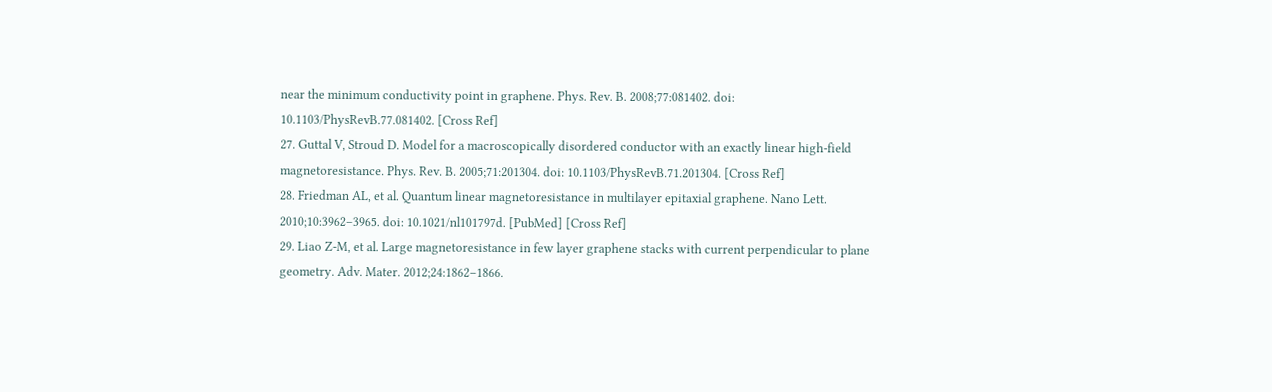near the minimum conductivity point in graphene. Phys. Rev. B. 2008;77:081402. doi: 10.1103/PhysRevB.77.081402. [Cross Ref]
27. Guttal V, Stroud D. Model for a macroscopically disordered conductor with an exactly linear high-field magnetoresistance. Phys. Rev. B. 2005;71:201304. doi: 10.1103/PhysRevB.71.201304. [Cross Ref]
28. Friedman AL, et al. Quantum linear magnetoresistance in multilayer epitaxial graphene. Nano Lett. 2010;10:3962–3965. doi: 10.1021/nl101797d. [PubMed] [Cross Ref]
29. Liao Z-M, et al. Large magnetoresistance in few layer graphene stacks with current perpendicular to plane geometry. Adv. Mater. 2012;24:1862–1866.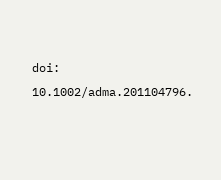doi: 10.1002/adma.201104796.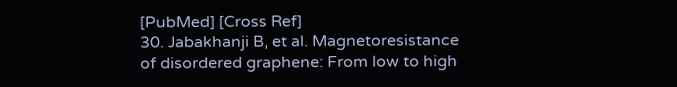[PubMed] [Cross Ref]
30. Jabakhanji B, et al. Magnetoresistance of disordered graphene: From low to high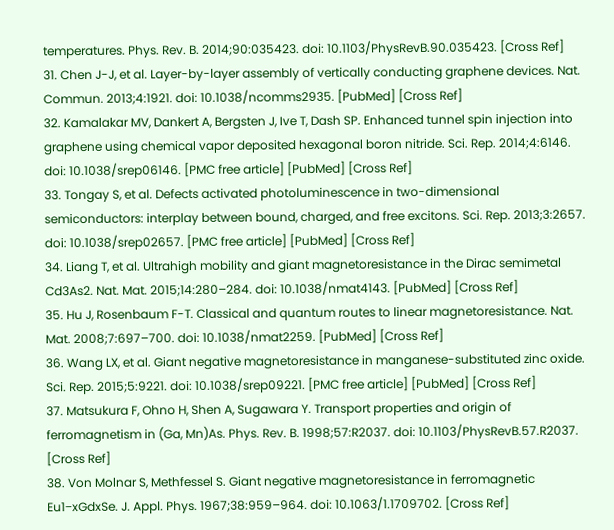temperatures. Phys. Rev. B. 2014;90:035423. doi: 10.1103/PhysRevB.90.035423. [Cross Ref]
31. Chen J-J, et al. Layer-by-layer assembly of vertically conducting graphene devices. Nat. Commun. 2013;4:1921. doi: 10.1038/ncomms2935. [PubMed] [Cross Ref]
32. Kamalakar MV, Dankert A, Bergsten J, Ive T, Dash SP. Enhanced tunnel spin injection into graphene using chemical vapor deposited hexagonal boron nitride. Sci. Rep. 2014;4:6146. doi: 10.1038/srep06146. [PMC free article] [PubMed] [Cross Ref]
33. Tongay S, et al. Defects activated photoluminescence in two-dimensional semiconductors: interplay between bound, charged, and free excitons. Sci. Rep. 2013;3:2657. doi: 10.1038/srep02657. [PMC free article] [PubMed] [Cross Ref]
34. Liang T, et al. Ultrahigh mobility and giant magnetoresistance in the Dirac semimetal Cd3As2. Nat. Mat. 2015;14:280–284. doi: 10.1038/nmat4143. [PubMed] [Cross Ref]
35. Hu J, Rosenbaum F-T. Classical and quantum routes to linear magnetoresistance. Nat. Mat. 2008;7:697–700. doi: 10.1038/nmat2259. [PubMed] [Cross Ref]
36. Wang LX, et al. Giant negative magnetoresistance in manganese-substituted zinc oxide. Sci. Rep. 2015;5:9221. doi: 10.1038/srep09221. [PMC free article] [PubMed] [Cross Ref]
37. Matsukura F, Ohno H, Shen A, Sugawara Y. Transport properties and origin of ferromagnetism in (Ga, Mn)As. Phys. Rev. B. 1998;57:R2037. doi: 10.1103/PhysRevB.57.R2037. [Cross Ref]
38. Von Molnar S, Methfessel S. Giant negative magnetoresistance in ferromagnetic Eu1−xGdxSe. J. Appl. Phys. 1967;38:959–964. doi: 10.1063/1.1709702. [Cross Ref]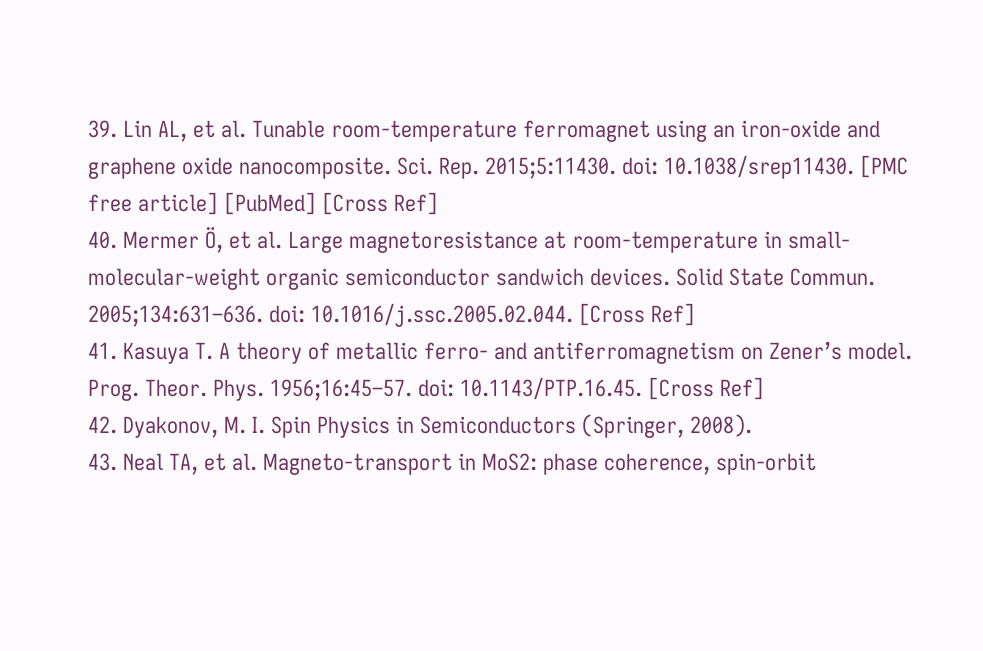39. Lin AL, et al. Tunable room-temperature ferromagnet using an iron-oxide and graphene oxide nanocomposite. Sci. Rep. 2015;5:11430. doi: 10.1038/srep11430. [PMC free article] [PubMed] [Cross Ref]
40. Mermer Ö, et al. Large magnetoresistance at room-temperature in small-molecular-weight organic semiconductor sandwich devices. Solid State Commun. 2005;134:631–636. doi: 10.1016/j.ssc.2005.02.044. [Cross Ref]
41. Kasuya T. A theory of metallic ferro- and antiferromagnetism on Zener’s model. Prog. Theor. Phys. 1956;16:45–57. doi: 10.1143/PTP.16.45. [Cross Ref]
42. Dyakonov, M. I. Spin Physics in Semiconductors (Springer, 2008).
43. Neal TA, et al. Magneto-transport in MoS2: phase coherence, spin-orbit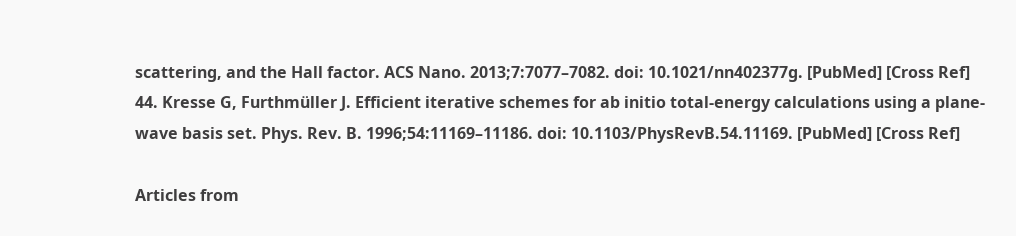scattering, and the Hall factor. ACS Nano. 2013;7:7077–7082. doi: 10.1021/nn402377g. [PubMed] [Cross Ref]
44. Kresse G, Furthmüller J. Efficient iterative schemes for ab initio total-energy calculations using a plane-wave basis set. Phys. Rev. B. 1996;54:11169–11186. doi: 10.1103/PhysRevB.54.11169. [PubMed] [Cross Ref]

Articles from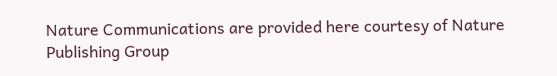Nature Communications are provided here courtesy of Nature Publishing Group